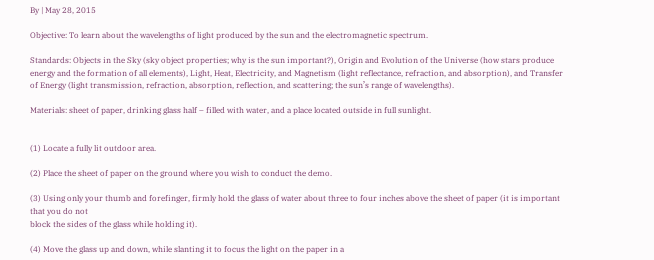By | May 28, 2015

Objective: To learn about the wavelengths of light produced by the sun and the electromagnetic spectrum.

Standards: Objects in the Sky (sky object properties; why is the sun important?), Origin and Evolution of the Universe (how stars produce energy and the formation of all elements), Light, Heat, Electricity, and Magnetism (light reflectance, refraction, and absorption), and Transfer of Energy (light transmission, refraction, absorption, reflection, and scattering; the sun’s range of wavelengths).

Materials: sheet of paper, drinking glass half – filled with water, and a place located outside in full sunlight.


(1) Locate a fully lit outdoor area.

(2) Place the sheet of paper on the ground where you wish to conduct the demo.

(3) Using only your thumb and forefinger, firmly hold the glass of water about three to four inches above the sheet of paper (it is important that you do not
block the sides of the glass while holding it).

(4) Move the glass up and down, while slanting it to focus the light on the paper in a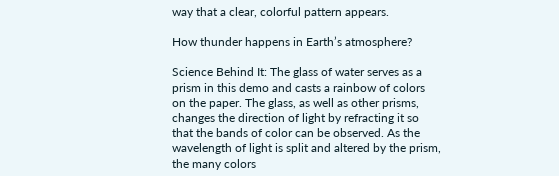way that a clear, colorful pattern appears.

How thunder happens in Earth’s atmosphere?

Science Behind It: The glass of water serves as a prism in this demo and casts a rainbow of colors on the paper. The glass, as well as other prisms, changes the direction of light by refracting it so that the bands of color can be observed. As the wavelength of light is split and altered by the prism, the many colors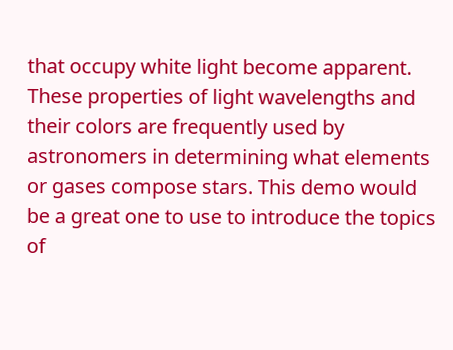that occupy white light become apparent. These properties of light wavelengths and their colors are frequently used by astronomers in determining what elements or gases compose stars. This demo would be a great one to use to introduce the topics of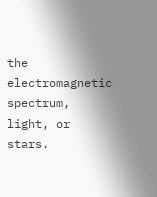the electromagnetic spectrum, light, or stars.